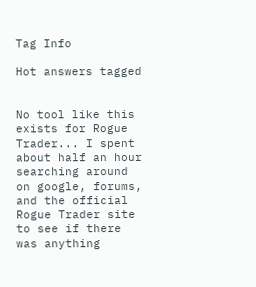Tag Info

Hot answers tagged


No tool like this exists for Rogue Trader... I spent about half an hour searching around on google, forums, and the official Rogue Trader site to see if there was anything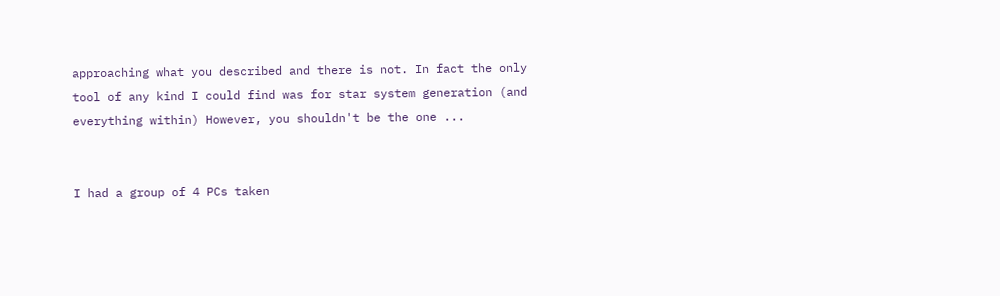approaching what you described and there is not. In fact the only tool of any kind I could find was for star system generation (and everything within) However, you shouldn't be the one ...


I had a group of 4 PCs taken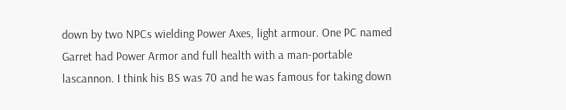down by two NPCs wielding Power Axes, light armour. One PC named Garret had Power Armor and full health with a man-portable lascannon. I think his BS was 70 and he was famous for taking down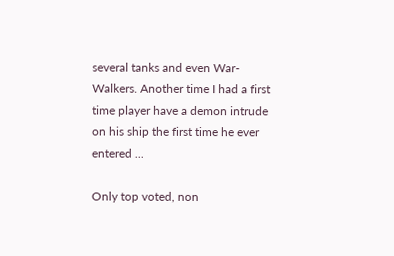several tanks and even War-Walkers. Another time I had a first time player have a demon intrude on his ship the first time he ever entered ...

Only top voted, non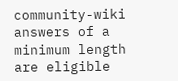community-wiki answers of a minimum length are eligible